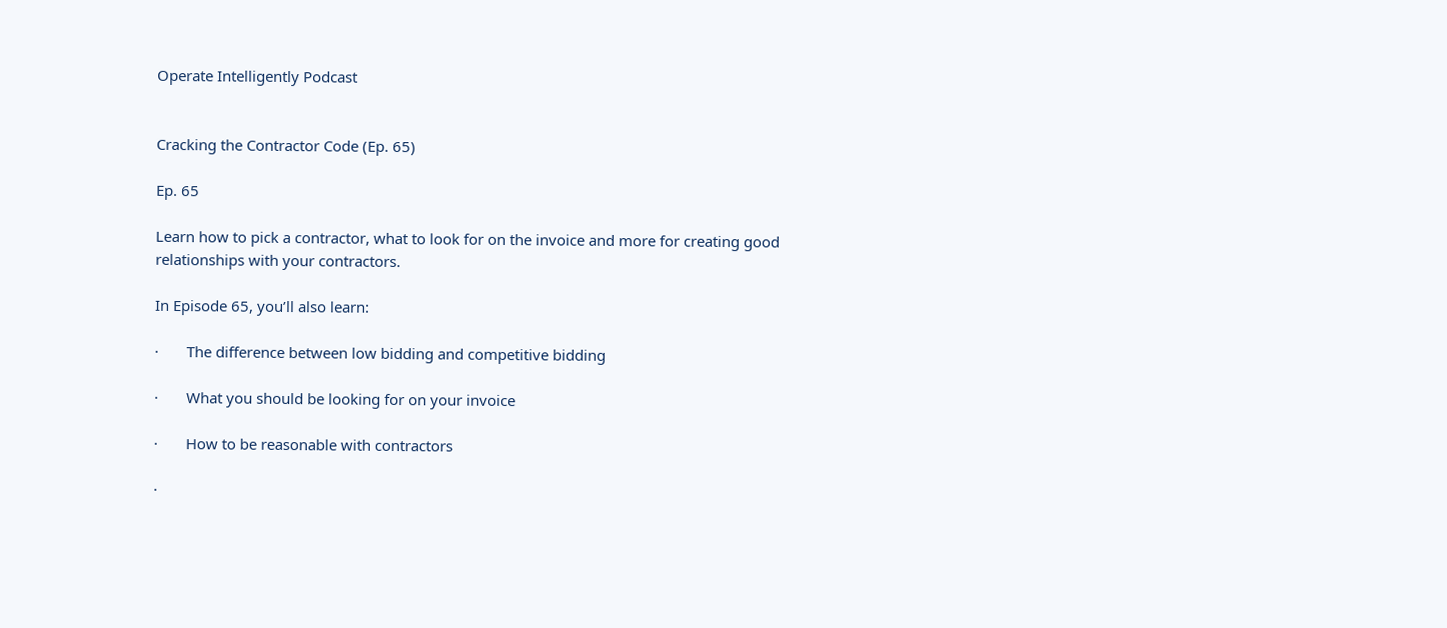Operate Intelligently Podcast


Cracking the Contractor Code (Ep. 65)

Ep. 65

Learn how to pick a contractor, what to look for on the invoice and more for creating good relationships with your contractors.

In Episode 65, you’ll also learn:

·       The difference between low bidding and competitive bidding

·       What you should be looking for on your invoice

·       How to be reasonable with contractors

·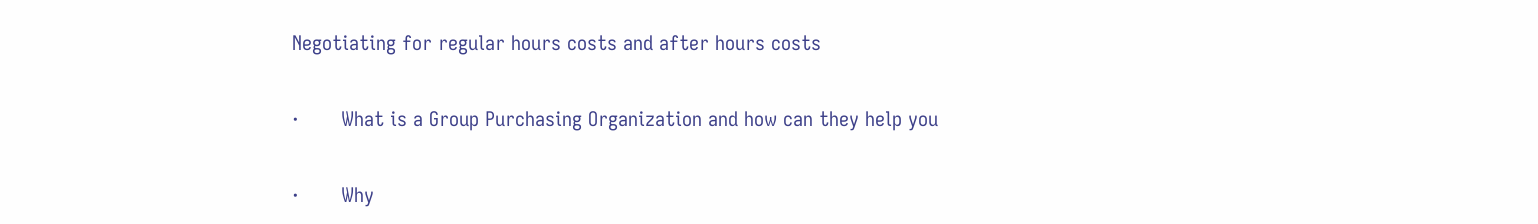Negotiating for regular hours costs and after hours costs

·       What is a Group Purchasing Organization and how can they help you

·       Why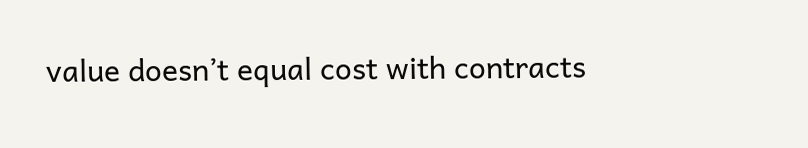value doesn’t equal cost with contracts